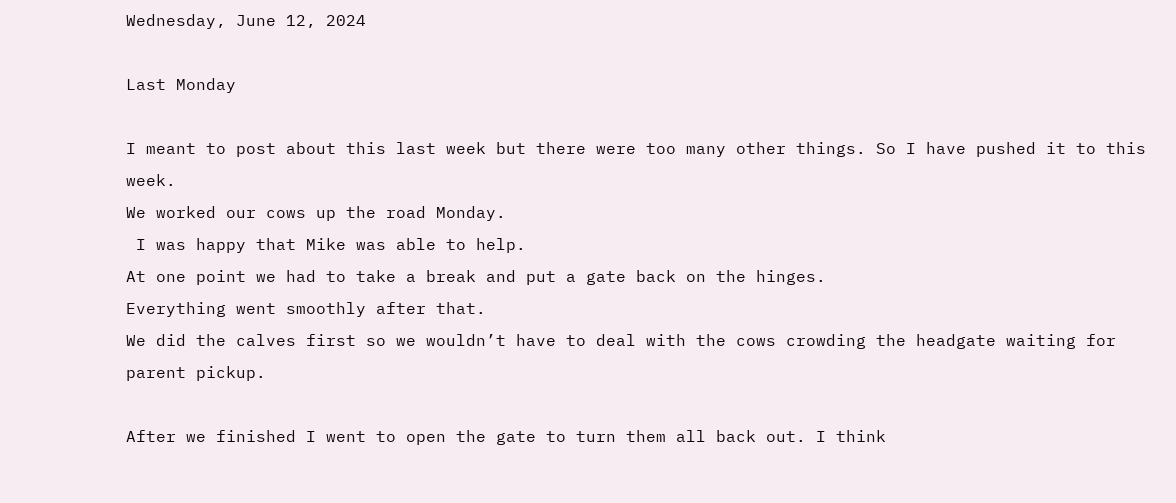Wednesday, June 12, 2024

Last Monday

I meant to post about this last week but there were too many other things. So I have pushed it to this week.
We worked our cows up the road Monday.
 I was happy that Mike was able to help.
At one point we had to take a break and put a gate back on the hinges.
Everything went smoothly after that.
We did the calves first so we wouldn’t have to deal with the cows crowding the headgate waiting for parent pickup.

After we finished I went to open the gate to turn them all back out. I think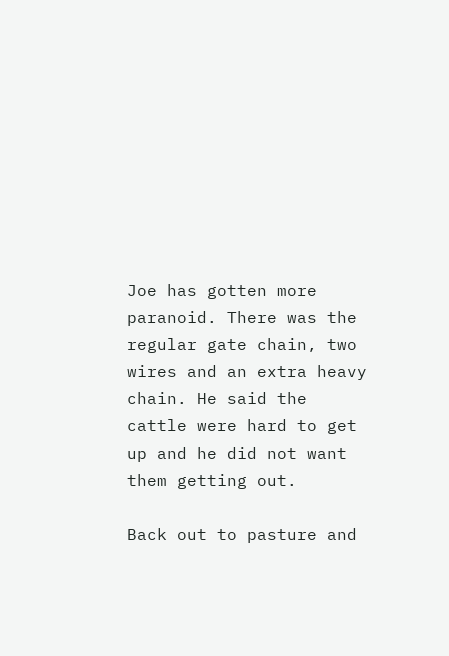Joe has gotten more paranoid. There was the regular gate chain, two wires and an extra heavy chain. He said the cattle were hard to get up and he did not want them getting out.

Back out to pasture and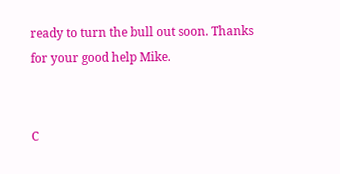ready to turn the bull out soon. Thanks for your good help Mike.


C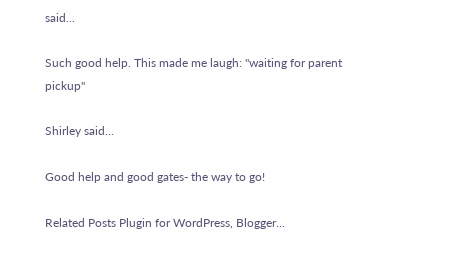said...

Such good help. This made me laugh: "waiting for parent pickup"

Shirley said...

Good help and good gates- the way to go!

Related Posts Plugin for WordPress, Blogger...